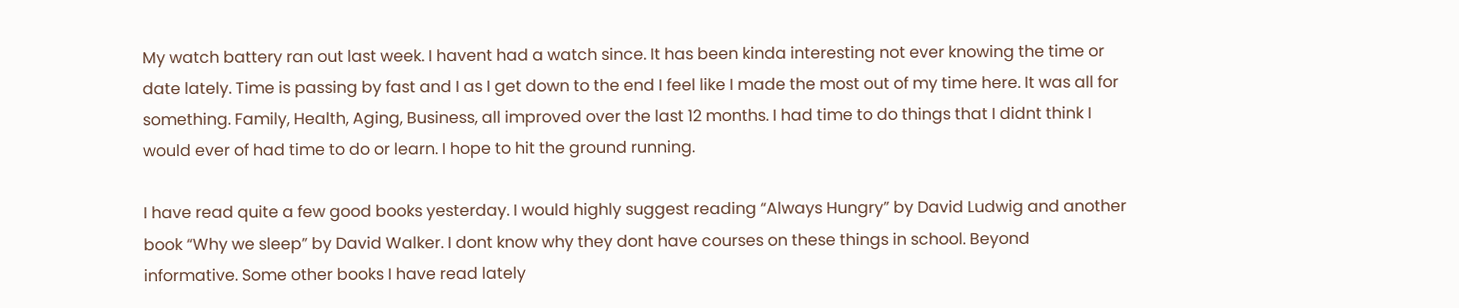My watch battery ran out last week. I havent had a watch since. It has been kinda interesting not ever knowing the time or date lately. Time is passing by fast and I as I get down to the end I feel like I made the most out of my time here. It was all for something. Family, Health, Aging, Business, all improved over the last 12 months. I had time to do things that I didnt think I would ever of had time to do or learn. I hope to hit the ground running.

I have read quite a few good books yesterday. I would highly suggest reading “Always Hungry” by David Ludwig and another book “Why we sleep” by David Walker. I dont know why they dont have courses on these things in school. Beyond informative. Some other books I have read lately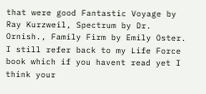that were good Fantastic Voyage by Ray Kurzweil, Spectrum by Dr. Ornish., Family Firm by Emily Oster. I still refer back to my Life Force book which if you havent read yet I think your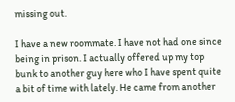missing out.

I have a new roommate. I have not had one since being in prison. I actually offered up my top bunk to another guy here who I have spent quite a bit of time with lately. He came from another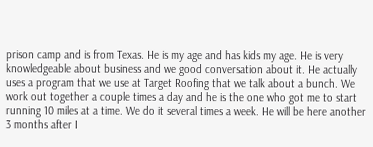prison camp and is from Texas. He is my age and has kids my age. He is very knowledgeable about business and we good conversation about it. He actually uses a program that we use at Target Roofing that we talk about a bunch. We work out together a couple times a day and he is the one who got me to start running 10 miles at a time. We do it several times a week. He will be here another 3 months after I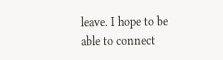leave. I hope to be able to connect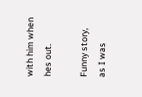with him when hes out.

Funny story, as I was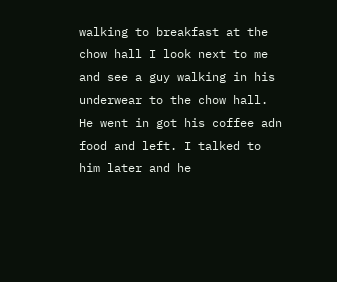walking to breakfast at the chow hall I look next to me and see a guy walking in his underwear to the chow hall. He went in got his coffee adn food and left. I talked to him later and he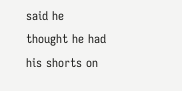said he thought he had his shorts on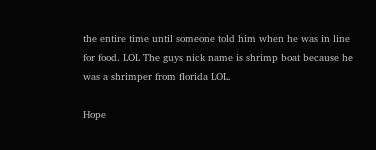the entire time until someone told him when he was in line for food. LOL The guys nick name is shrimp boat because he was a shrimper from florida LOL.

Hope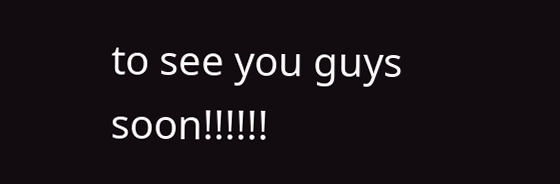to see you guys soon!!!!!!